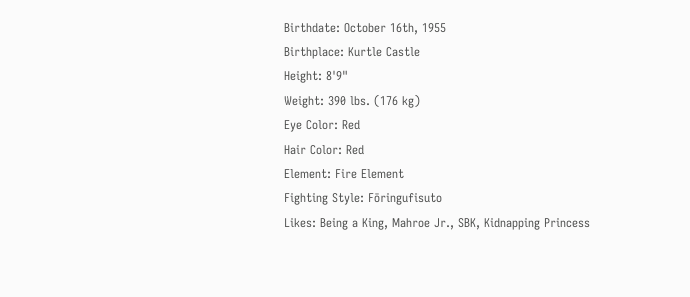Birthdate: October 16th, 1955
Birthplace: Kurtle Castle
Height: 8'9"
Weight: 390 lbs. (176 kg)
Eye Color: Red
Hair Color: Red
Element: Fire Element
Fighting Style: Fōringufisuto
Likes: Being a King, Mahroe Jr., SBK, Kidnapping Princess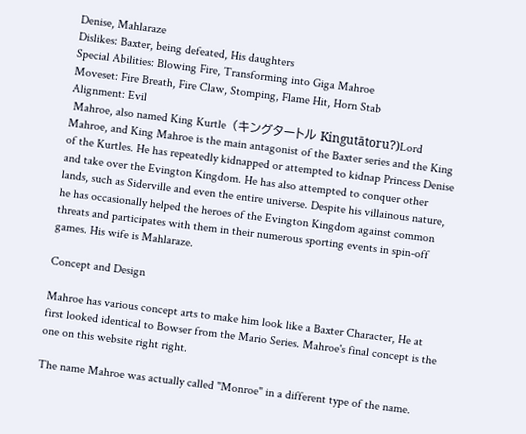Denise, Mahlaraze
Dislikes: Baxter, being defeated, His daughters
Special Abilities: Blowing Fire, Transforming into Giga Mahroe
Moveset: Fire Breath, Fire Claw, Stomping, Flame Hit, Horn Stab
Alignment: Evil
 Mahroe, also named King Kurtle  (キングタートル Kingutātoru?)Lord Mahroe, and King Mahroe is the main antagonist of the Baxter series and the King of the Kurtles. He has repeatedly kidnapped or attempted to kidnap Princess Denise and take over the Evington Kingdom. He has also attempted to conquer other lands, such as Siderville and even the entire universe. Despite his villainous nature, he has occasionally helped the heroes of the Evington Kingdom against common threats and participates with them in their numerous sporting events in spin-off games. His wife is Mahlaraze.

Concept and Design

Mahroe has various concept arts to make him look like a Baxter Character, He at first looked identical to Bowser from the Mario Series. Mahroe's final concept is the one on this website right right.

The name Mahroe was actually called "Monroe" in a different type of the name.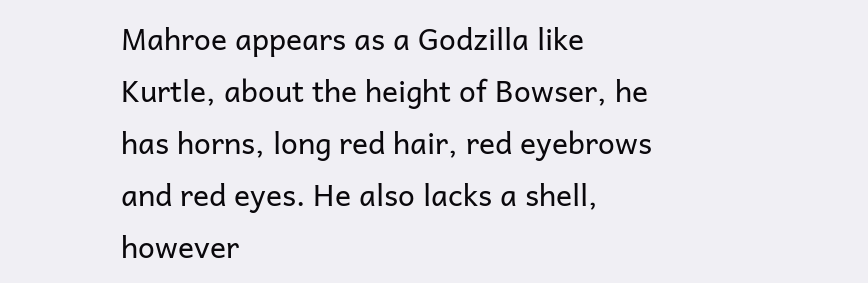Mahroe appears as a Godzilla like Kurtle, about the height of Bowser, he has horns, long red hair, red eyebrows and red eyes. He also lacks a shell, however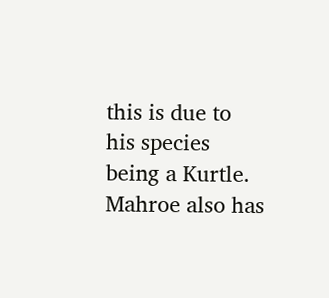this is due to his species being a Kurtle. Mahroe also has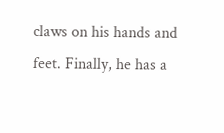claws on his hands and feet. Finally, he has a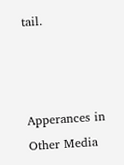tail.



Apperances in Other Media